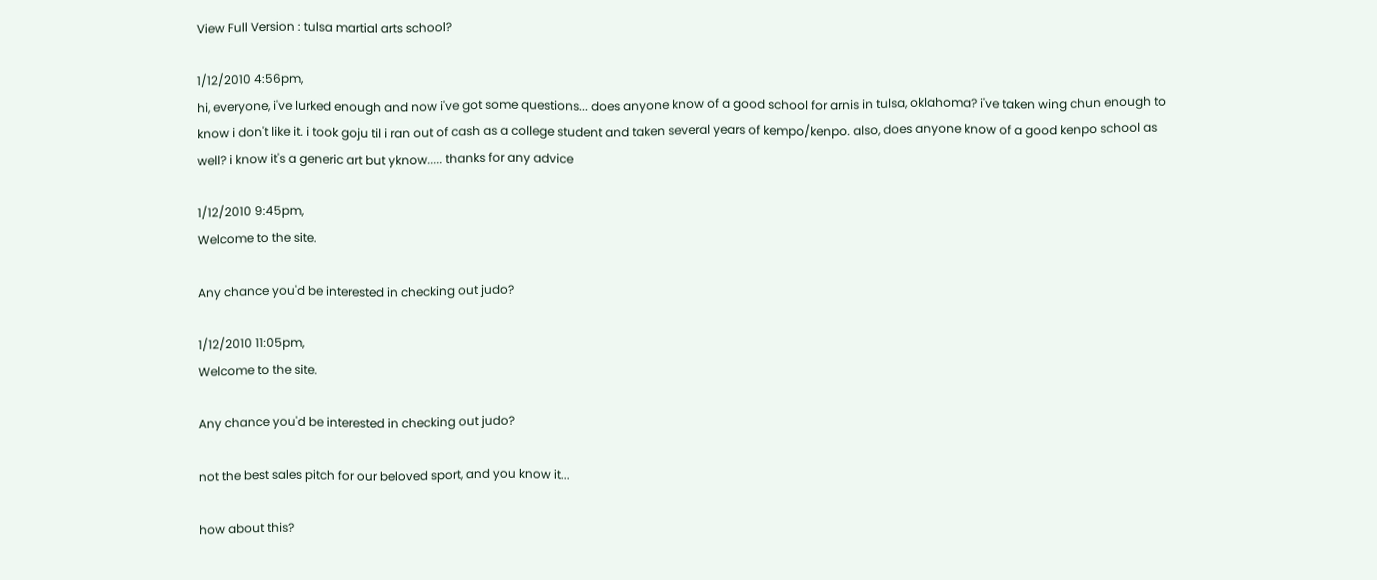View Full Version : tulsa martial arts school?

1/12/2010 4:56pm,
hi, everyone, i've lurked enough and now i've got some questions... does anyone know of a good school for arnis in tulsa, oklahoma? i've taken wing chun enough to know i don't like it. i took goju til i ran out of cash as a college student and taken several years of kempo/kenpo. also, does anyone know of a good kenpo school as well? i know it's a generic art but yknow..... thanks for any advice

1/12/2010 9:45pm,
Welcome to the site.

Any chance you'd be interested in checking out judo?

1/12/2010 11:05pm,
Welcome to the site.

Any chance you'd be interested in checking out judo?

not the best sales pitch for our beloved sport, and you know it...

how about this?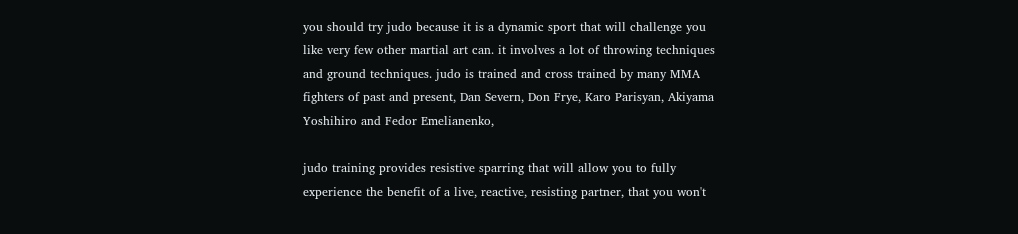you should try judo because it is a dynamic sport that will challenge you like very few other martial art can. it involves a lot of throwing techniques and ground techniques. judo is trained and cross trained by many MMA fighters of past and present, Dan Severn, Don Frye, Karo Parisyan, Akiyama Yoshihiro and Fedor Emelianenko,

judo training provides resistive sparring that will allow you to fully experience the benefit of a live, reactive, resisting partner, that you won't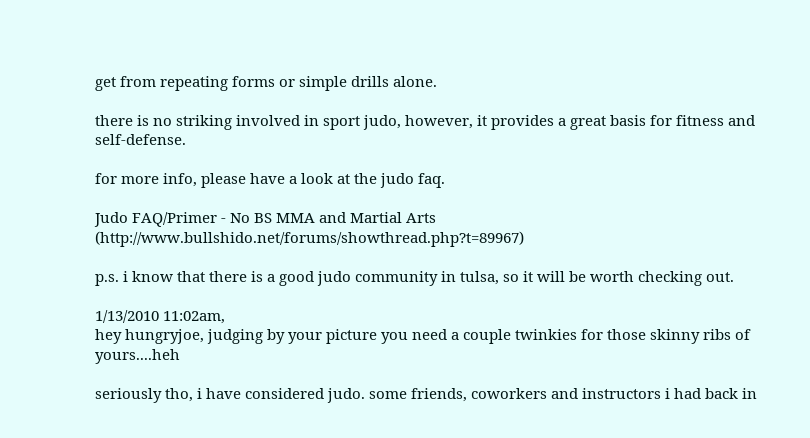get from repeating forms or simple drills alone.

there is no striking involved in sport judo, however, it provides a great basis for fitness and self-defense.

for more info, please have a look at the judo faq.

Judo FAQ/Primer - No BS MMA and Martial Arts (http://www.bullshido.net/forums/showthread.php?t=89967)

p.s. i know that there is a good judo community in tulsa, so it will be worth checking out.

1/13/2010 11:02am,
hey hungryjoe, judging by your picture you need a couple twinkies for those skinny ribs of yours....heh

seriously tho, i have considered judo. some friends, coworkers and instructors i had back in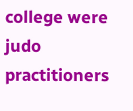college were judo practitioners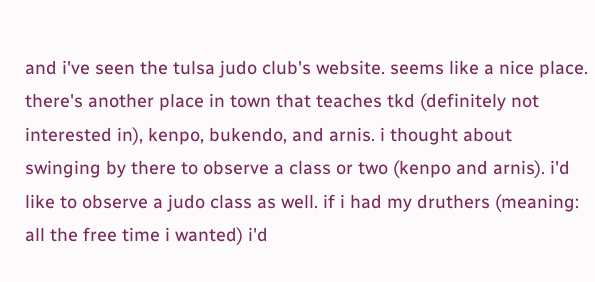and i've seen the tulsa judo club's website. seems like a nice place. there's another place in town that teaches tkd (definitely not interested in), kenpo, bukendo, and arnis. i thought about swinging by there to observe a class or two (kenpo and arnis). i'd like to observe a judo class as well. if i had my druthers (meaning: all the free time i wanted) i'd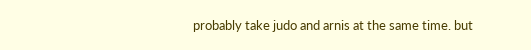probably take judo and arnis at the same time. but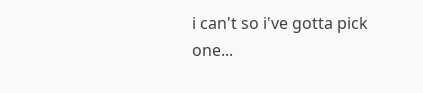i can't so i've gotta pick one...